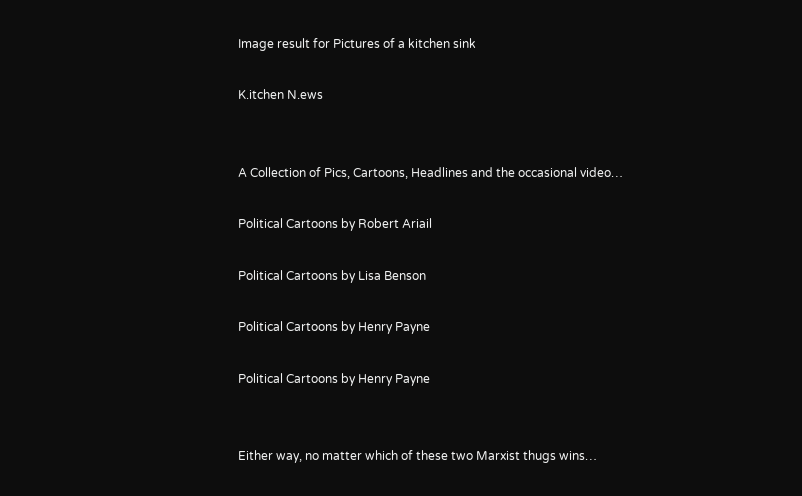Image result for Pictures of a kitchen sink

K.itchen N.ews


A Collection of Pics, Cartoons, Headlines and the occasional video…

Political Cartoons by Robert Ariail

Political Cartoons by Lisa Benson

Political Cartoons by Henry Payne

Political Cartoons by Henry Payne


Either way, no matter which of these two Marxist thugs wins…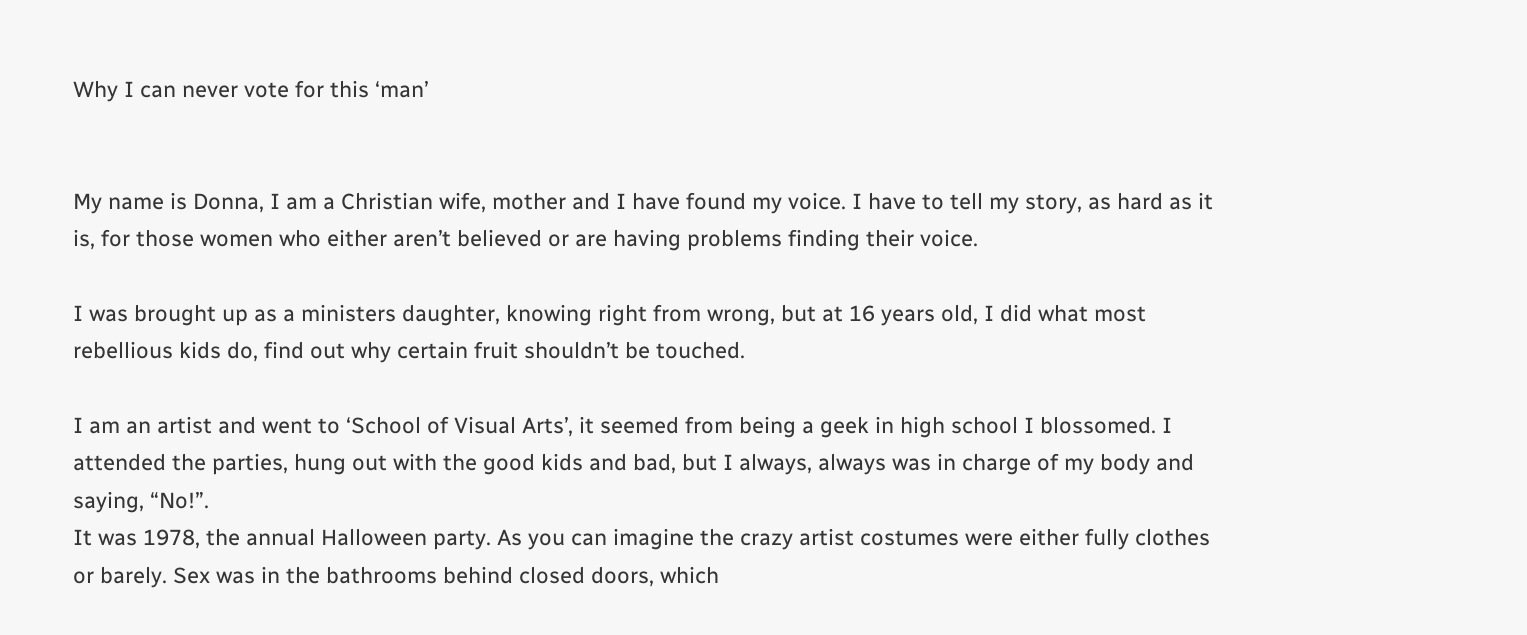Why I can never vote for this ‘man’


My name is Donna, I am a Christian wife, mother and I have found my voice. I have to tell my story, as hard as it is, for those women who either aren’t believed or are having problems finding their voice.

I was brought up as a ministers daughter, knowing right from wrong, but at 16 years old, I did what most rebellious kids do, find out why certain fruit shouldn’t be touched.

I am an artist and went to ‘School of Visual Arts’, it seemed from being a geek in high school I blossomed. I attended the parties, hung out with the good kids and bad, but I always, always was in charge of my body and saying, “No!”.
It was 1978, the annual Halloween party. As you can imagine the crazy artist costumes were either fully clothes or barely. Sex was in the bathrooms behind closed doors, which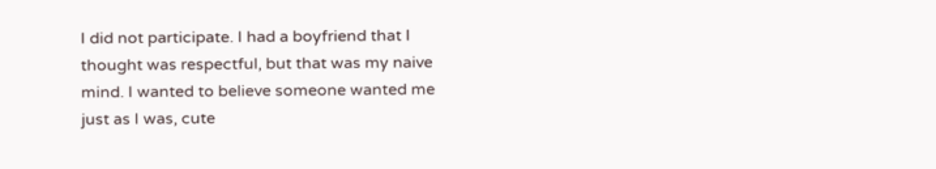I did not participate. I had a boyfriend that I thought was respectful, but that was my naive mind. I wanted to believe someone wanted me just as I was, cute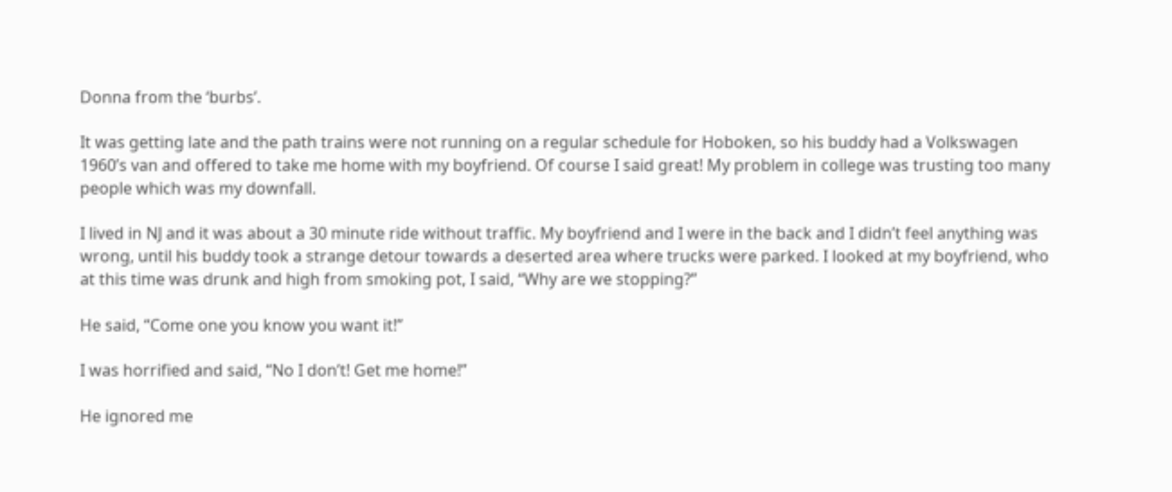Donna from the ‘burbs’.

It was getting late and the path trains were not running on a regular schedule for Hoboken, so his buddy had a Volkswagen 1960’s van and offered to take me home with my boyfriend. Of course I said great! My problem in college was trusting too many people which was my downfall.

I lived in NJ and it was about a 30 minute ride without traffic. My boyfriend and I were in the back and I didn’t feel anything was wrong, until his buddy took a strange detour towards a deserted area where trucks were parked. I looked at my boyfriend, who at this time was drunk and high from smoking pot, I said, “Why are we stopping?”

He said, “Come one you know you want it!”

I was horrified and said, “No I don’t! Get me home!”

He ignored me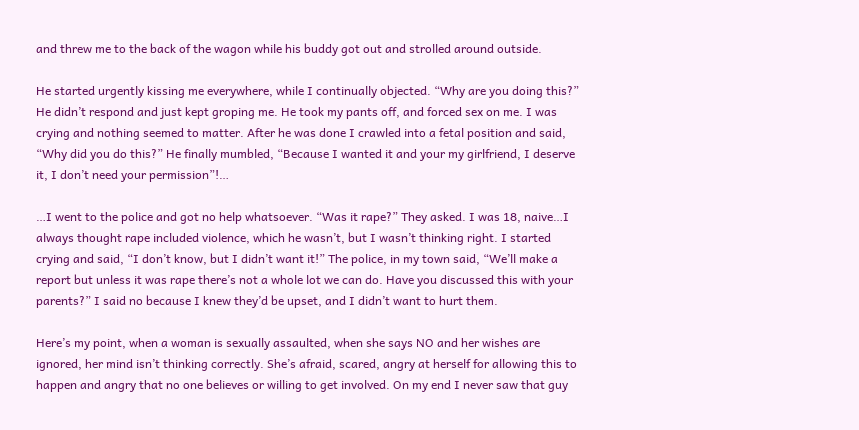and threw me to the back of the wagon while his buddy got out and strolled around outside.

He started urgently kissing me everywhere, while I continually objected. “Why are you doing this?” He didn’t respond and just kept groping me. He took my pants off, and forced sex on me. I was crying and nothing seemed to matter. After he was done I crawled into a fetal position and said, “Why did you do this?” He finally mumbled, “Because I wanted it and your my girlfriend, I deserve it, I don’t need your permission”!…

…I went to the police and got no help whatsoever. “Was it rape?” They asked. I was 18, naive…I always thought rape included violence, which he wasn’t, but I wasn’t thinking right. I started crying and said, “I don’t know, but I didn’t want it!” The police, in my town said, “We’ll make a report but unless it was rape there’s not a whole lot we can do. Have you discussed this with your parents?” I said no because I knew they’d be upset, and I didn’t want to hurt them.

Here’s my point, when a woman is sexually assaulted, when she says NO and her wishes are ignored, her mind isn’t thinking correctly. She’s afraid, scared, angry at herself for allowing this to happen and angry that no one believes or willing to get involved. On my end I never saw that guy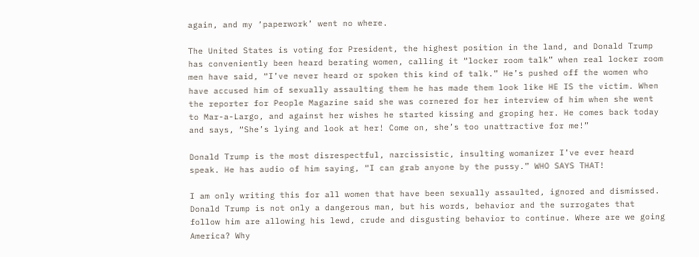again, and my ‘paperwork’ went no where.

The United States is voting for President, the highest position in the land, and Donald Trump has conveniently been heard berating women, calling it “locker room talk” when real locker room men have said, “I’ve never heard or spoken this kind of talk.” He’s pushed off the women who have accused him of sexually assaulting them he has made them look like HE IS the victim. When the reporter for People Magazine said she was cornered for her interview of him when she went to Mar-a-Largo, and against her wishes he started kissing and groping her. He comes back today and says, “She’s lying and look at her! Come on, she’s too unattractive for me!”

Donald Trump is the most disrespectful, narcissistic, insulting womanizer I’ve ever heard speak. He has audio of him saying, “I can grab anyone by the pussy.” WHO SAYS THAT!

I am only writing this for all women that have been sexually assaulted, ignored and dismissed. Donald Trump is not only a dangerous man, but his words, behavior and the surrogates that follow him are allowing his lewd, crude and disgusting behavior to continue. Where are we going America? Why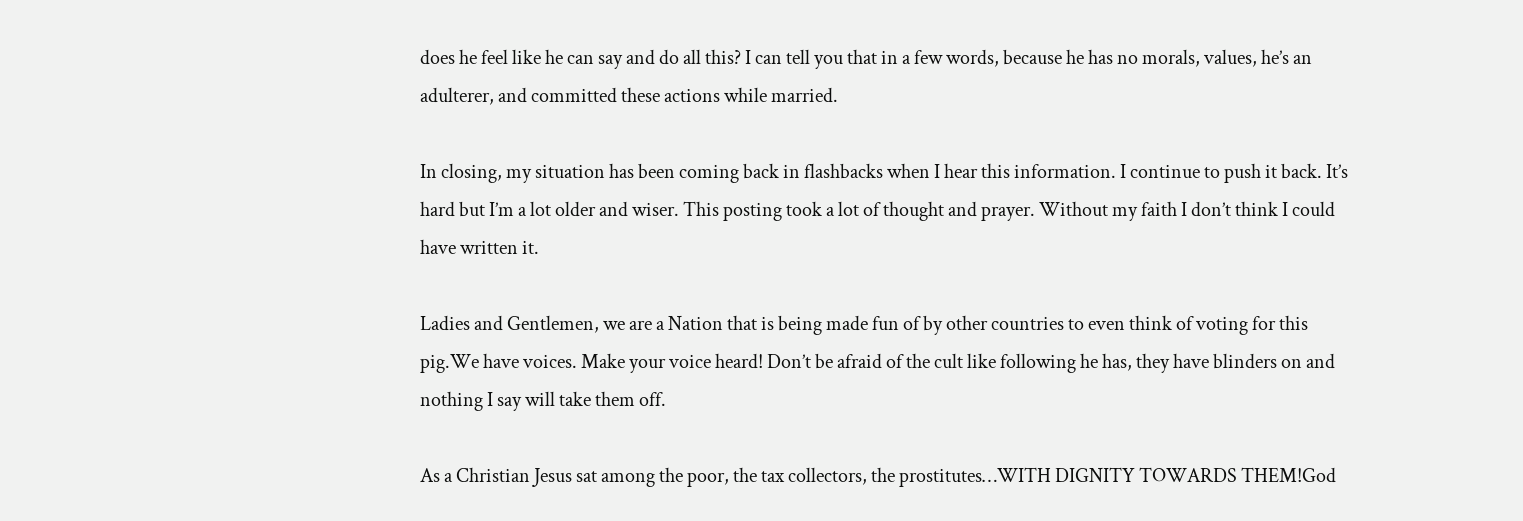does he feel like he can say and do all this? I can tell you that in a few words, because he has no morals, values, he’s an adulterer, and committed these actions while married.

In closing, my situation has been coming back in flashbacks when I hear this information. I continue to push it back. It’s hard but I’m a lot older and wiser. This posting took a lot of thought and prayer. Without my faith I don’t think I could have written it.

Ladies and Gentlemen, we are a Nation that is being made fun of by other countries to even think of voting for this pig.We have voices. Make your voice heard! Don’t be afraid of the cult like following he has, they have blinders on and nothing I say will take them off.

As a Christian Jesus sat among the poor, the tax collectors, the prostitutes…WITH DIGNITY TOWARDS THEM!God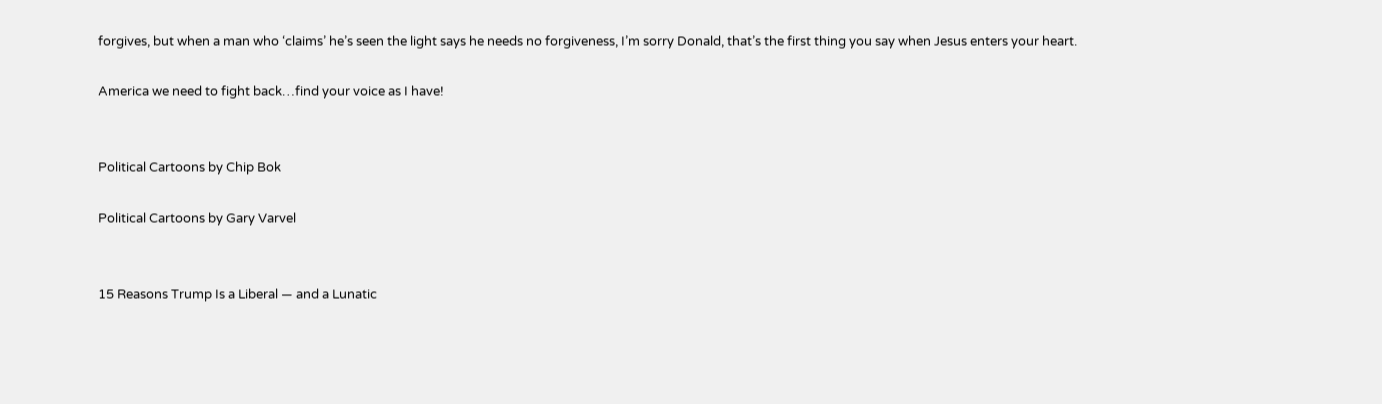forgives, but when a man who ‘claims’ he’s seen the light says he needs no forgiveness, I’m sorry Donald, that’s the first thing you say when Jesus enters your heart.

America we need to fight back…find your voice as I have!


Political Cartoons by Chip Bok

Political Cartoons by Gary Varvel


15 Reasons Trump Is a Liberal — and a Lunatic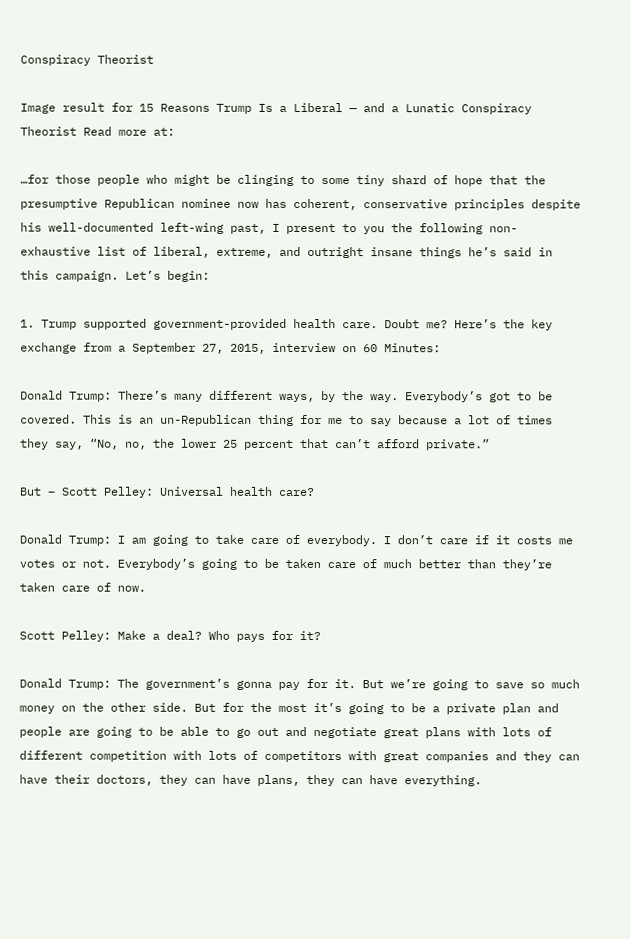Conspiracy Theorist

Image result for 15 Reasons Trump Is a Liberal — and a Lunatic Conspiracy Theorist Read more at:

…for those people who might be clinging to some tiny shard of hope that the presumptive Republican nominee now has coherent, conservative principles despite his well-documented left-wing past, I present to you the following non-exhaustive list of liberal, extreme, and outright insane things he’s said in this campaign. Let’s begin:

1. Trump supported government-provided health care. Doubt me? Here’s the key exchange from a September 27, 2015, interview on 60 Minutes:

Donald Trump: There’s many different ways, by the way. Everybody’s got to be covered. This is an un-Republican thing for me to say because a lot of times they say, “No, no, the lower 25 percent that can’t afford private.”

But – Scott Pelley: Universal health care?

Donald Trump: I am going to take care of everybody. I don’t care if it costs me votes or not. Everybody’s going to be taken care of much better than they’re taken care of now.

Scott Pelley: Make a deal? Who pays for it?

Donald Trump: The government’s gonna pay for it. But we’re going to save so much money on the other side. But for the most it’s going to be a private plan and people are going to be able to go out and negotiate great plans with lots of different competition with lots of competitors with great companies and they can have their doctors, they can have plans, they can have everything.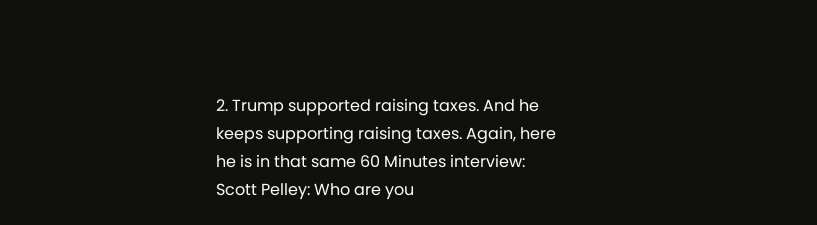2. Trump supported raising taxes. And he keeps supporting raising taxes. Again, here he is in that same 60 Minutes interview: Scott Pelley: Who are you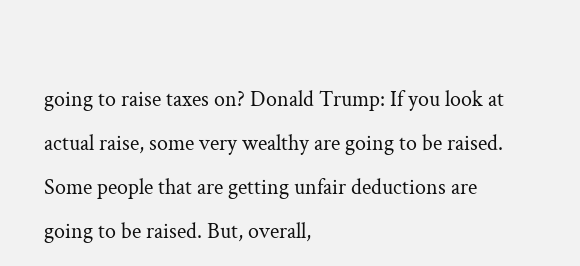going to raise taxes on? Donald Trump: If you look at actual raise, some very wealthy are going to be raised. Some people that are getting unfair deductions are going to be raised. But, overall,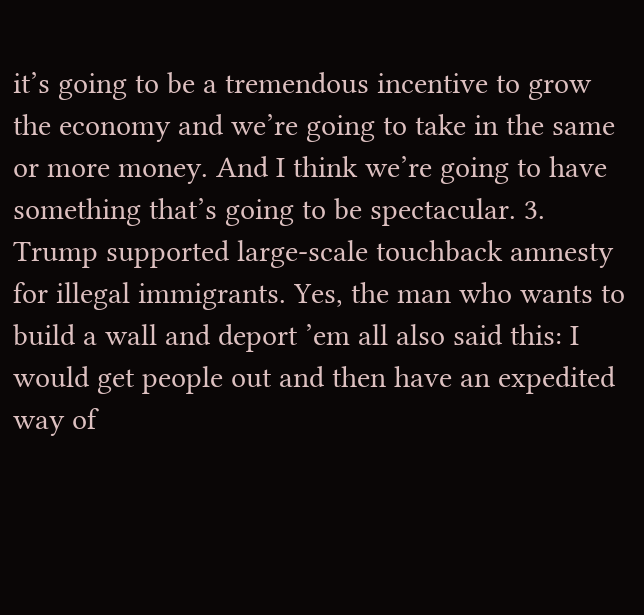it’s going to be a tremendous incentive to grow the economy and we’re going to take in the same or more money. And I think we’re going to have something that’s going to be spectacular. 3. Trump supported large-scale touchback amnesty for illegal immigrants. Yes, the man who wants to build a wall and deport ’em all also said this: I would get people out and then have an expedited way of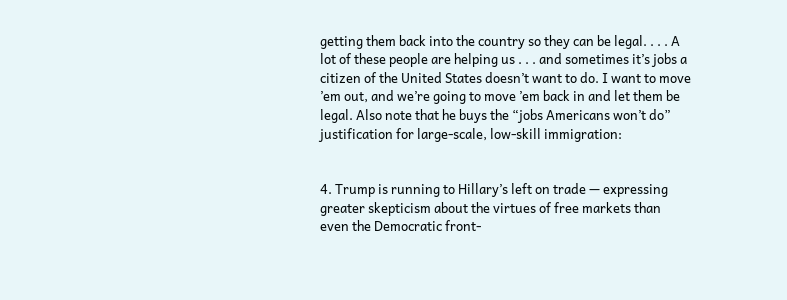getting them back into the country so they can be legal. . . . A lot of these people are helping us . . . and sometimes it’s jobs a citizen of the United States doesn’t want to do. I want to move ’em out, and we’re going to move ’em back in and let them be legal. Also note that he buys the “jobs Americans won’t do” justification for large-scale, low-skill immigration:


4. Trump is running to Hillary’s left on trade — expressing greater skepticism about the virtues of free markets than even the Democratic front-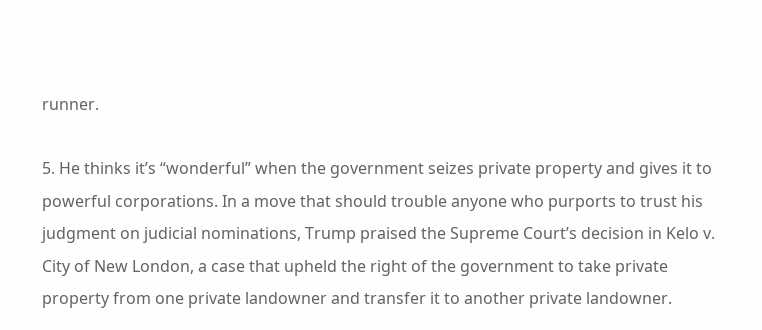runner.

5. He thinks it’s “wonderful” when the government seizes private property and gives it to powerful corporations. In a move that should trouble anyone who purports to trust his judgment on judicial nominations, Trump praised the Supreme Court’s decision in Kelo v. City of New London, a case that upheld the right of the government to take private property from one private landowner and transfer it to another private landowner.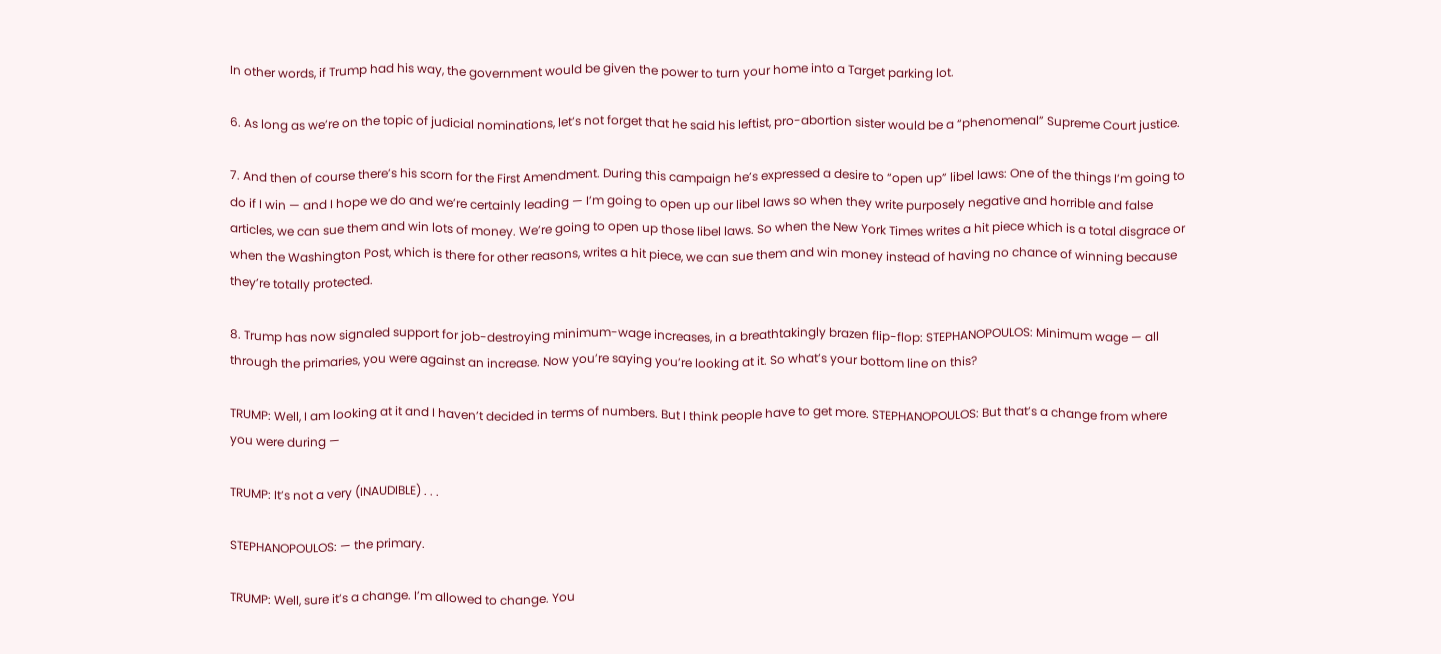In other words, if Trump had his way, the government would be given the power to turn your home into a Target parking lot.

6. As long as we’re on the topic of judicial nominations, let’s not forget that he said his leftist, pro-abortion sister would be a “phenomenal” Supreme Court justice.

7. And then of course there’s his scorn for the First Amendment. During this campaign he’s expressed a desire to “open up” libel laws: One of the things I’m going to do if I win — and I hope we do and we’re certainly leading — I’m going to open up our libel laws so when they write purposely negative and horrible and false articles, we can sue them and win lots of money. We’re going to open up those libel laws. So when the New York Times writes a hit piece which is a total disgrace or when the Washington Post, which is there for other reasons, writes a hit piece, we can sue them and win money instead of having no chance of winning because they’re totally protected.

8. Trump has now signaled support for job-destroying minimum-wage increases, in a breathtakingly brazen flip-flop: STEPHANOPOULOS: Minimum wage — all through the primaries, you were against an increase. Now you’re saying you’re looking at it. So what’s your bottom line on this?

TRUMP: Well, I am looking at it and I haven’t decided in terms of numbers. But I think people have to get more. STEPHANOPOULOS: But that’s a change from where you were during —

TRUMP: It’s not a very (INAUDIBLE) . . .

STEPHANOPOULOS: — the primary.

TRUMP: Well, sure it’s a change. I’m allowed to change. You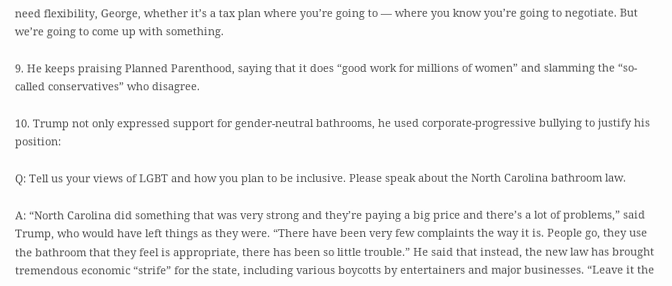need flexibility, George, whether it’s a tax plan where you’re going to — where you know you’re going to negotiate. But we’re going to come up with something.

9. He keeps praising Planned Parenthood, saying that it does “good work for millions of women” and slamming the “so-called conservatives” who disagree.

10. Trump not only expressed support for gender-neutral bathrooms, he used corporate-progressive bullying to justify his position:

Q: Tell us your views of LGBT and how you plan to be inclusive. Please speak about the North Carolina bathroom law.

A: “North Carolina did something that was very strong and they’re paying a big price and there’s a lot of problems,” said Trump, who would have left things as they were. “There have been very few complaints the way it is. People go, they use the bathroom that they feel is appropriate, there has been so little trouble.” He said that instead, the new law has brought tremendous economic “strife” for the state, including various boycotts by entertainers and major businesses. “Leave it the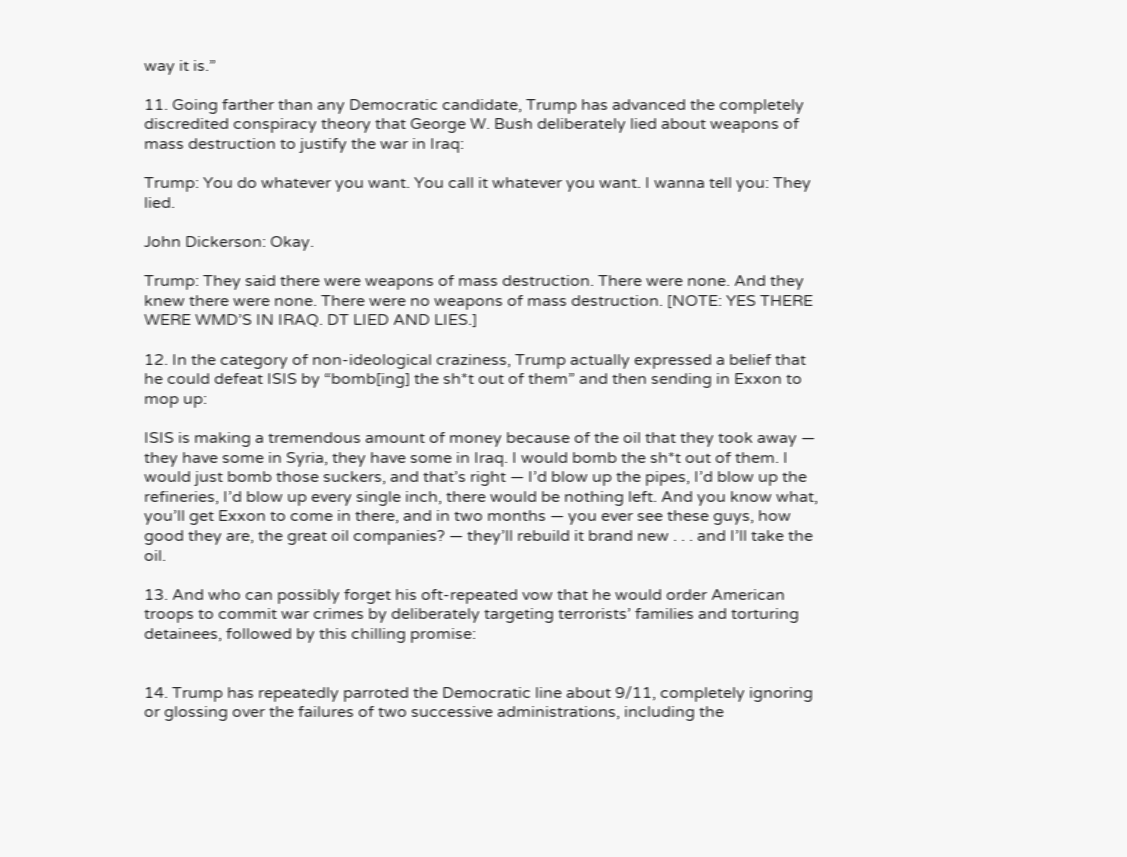way it is.”

11. Going farther than any Democratic candidate, Trump has advanced the completely discredited conspiracy theory that George W. Bush deliberately lied about weapons of mass destruction to justify the war in Iraq:

Trump: You do whatever you want. You call it whatever you want. I wanna tell you: They lied.

John Dickerson: Okay.

Trump: They said there were weapons of mass destruction. There were none. And they knew there were none. There were no weapons of mass destruction. [NOTE: YES THERE WERE WMD’S IN IRAQ. DT LIED AND LIES.]

12. In the category of non-ideological craziness, Trump actually expressed a belief that he could defeat ISIS by “bomb[ing] the sh*t out of them” and then sending in Exxon to mop up:

ISIS is making a tremendous amount of money because of the oil that they took away — they have some in Syria, they have some in Iraq. I would bomb the sh*t out of them. I would just bomb those suckers, and that’s right — I’d blow up the pipes, I’d blow up the refineries, I’d blow up every single inch, there would be nothing left. And you know what, you’ll get Exxon to come in there, and in two months — you ever see these guys, how good they are, the great oil companies? — they’ll rebuild it brand new . . . and I’ll take the oil.

13. And who can possibly forget his oft-repeated vow that he would order American troops to commit war crimes by deliberately targeting terrorists’ families and torturing detainees, followed by this chilling promise:


14. Trump has repeatedly parroted the Democratic line about 9/11, completely ignoring or glossing over the failures of two successive administrations, including the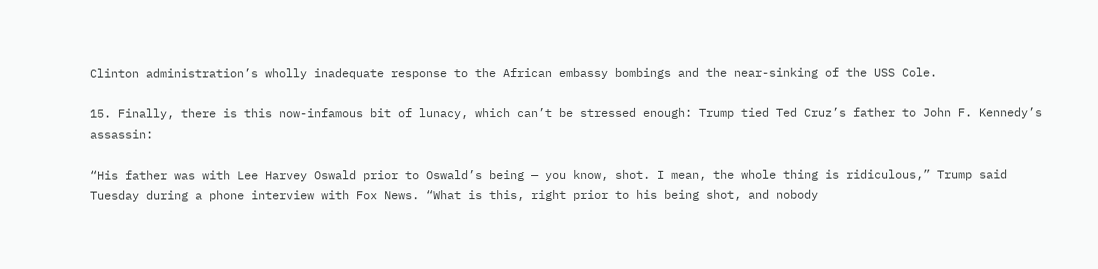Clinton administration’s wholly inadequate response to the African embassy bombings and the near-sinking of the USS Cole.

15. Finally, there is this now-infamous bit of lunacy, which can’t be stressed enough: Trump tied Ted Cruz’s father to John F. Kennedy’s assassin:

“His father was with Lee Harvey Oswald prior to Oswald’s being — you know, shot. I mean, the whole thing is ridiculous,” Trump said Tuesday during a phone interview with Fox News. “What is this, right prior to his being shot, and nobody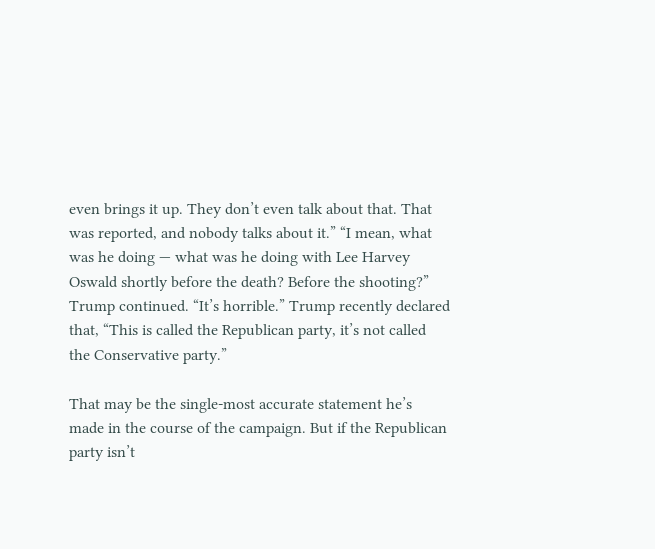even brings it up. They don’t even talk about that. That was reported, and nobody talks about it.” “I mean, what was he doing — what was he doing with Lee Harvey Oswald shortly before the death? Before the shooting?” Trump continued. “It’s horrible.” Trump recently declared that, “This is called the Republican party, it’s not called the Conservative party.”

That may be the single-most accurate statement he’s made in the course of the campaign. But if the Republican party isn’t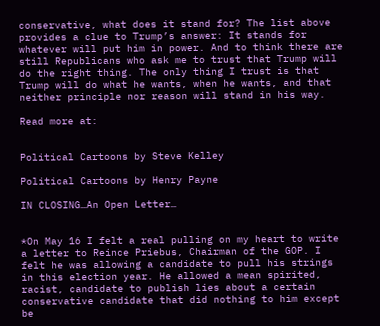conservative, what does it stand for? The list above provides a clue to Trump’s answer: It stands for whatever will put him in power. And to think there are still Republicans who ask me to trust that Trump will do the right thing. The only thing I trust is that Trump will do what he wants, when he wants, and that neither principle nor reason will stand in his way.

Read more at:


Political Cartoons by Steve Kelley

Political Cartoons by Henry Payne

IN CLOSING…An Open Letter…


*On May 16 I felt a real pulling on my heart to write a letter to Reince Priebus, Chairman of the GOP. I felt he was allowing a candidate to pull his strings in this election year. He allowed a mean spirited, racist, candidate to publish lies about a certain conservative candidate that did nothing to him except be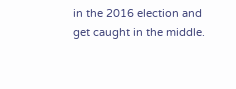in the 2016 election and get caught in the middle.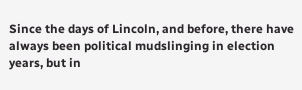Since the days of Lincoln, and before, there have always been political mudslinging in election years, but in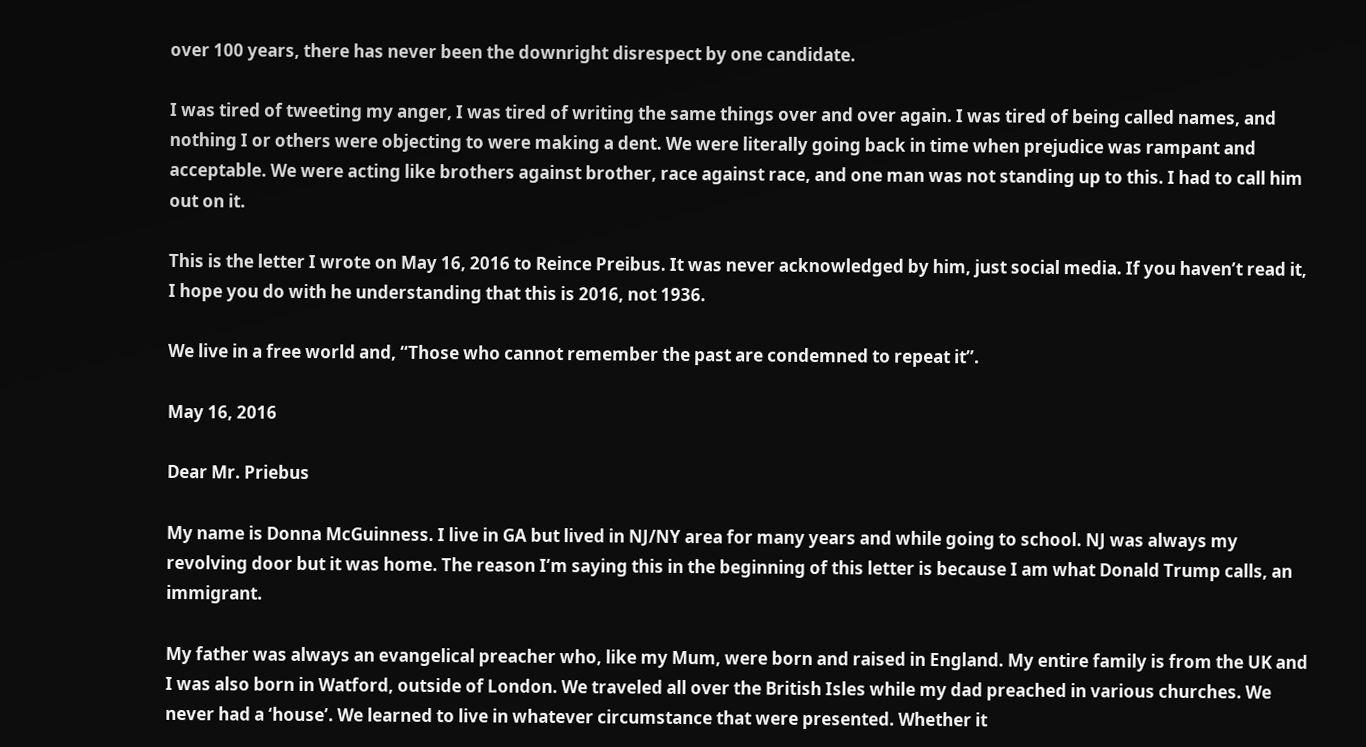over 100 years, there has never been the downright disrespect by one candidate.

I was tired of tweeting my anger, I was tired of writing the same things over and over again. I was tired of being called names, and nothing I or others were objecting to were making a dent. We were literally going back in time when prejudice was rampant and acceptable. We were acting like brothers against brother, race against race, and one man was not standing up to this. I had to call him out on it.

This is the letter I wrote on May 16, 2016 to Reince Preibus. It was never acknowledged by him, just social media. If you haven’t read it, I hope you do with he understanding that this is 2016, not 1936.

We live in a free world and, “Those who cannot remember the past are condemned to repeat it”.

May 16, 2016

Dear Mr. Priebus

My name is Donna McGuinness. I live in GA but lived in NJ/NY area for many years and while going to school. NJ was always my revolving door but it was home. The reason I’m saying this in the beginning of this letter is because I am what Donald Trump calls, an immigrant.

My father was always an evangelical preacher who, like my Mum, were born and raised in England. My entire family is from the UK and I was also born in Watford, outside of London. We traveled all over the British Isles while my dad preached in various churches. We never had a ‘house’. We learned to live in whatever circumstance that were presented. Whether it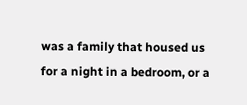was a family that housed us for a night in a bedroom, or a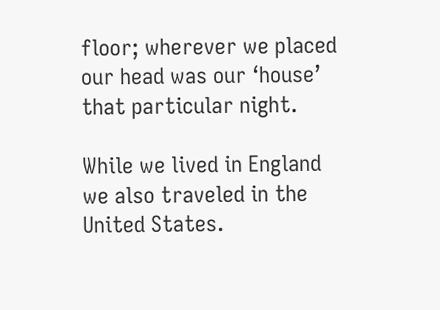floor; wherever we placed our head was our ‘house’ that particular night.

While we lived in England we also traveled in the United States.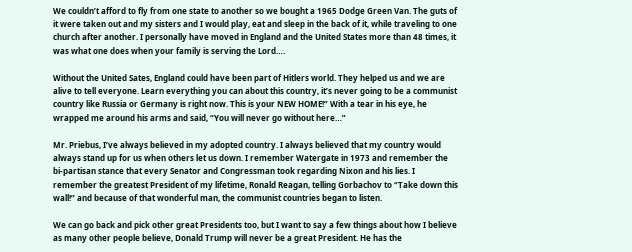We couldn’t afford to fly from one state to another so we bought a 1965 Dodge Green Van. The guts of it were taken out and my sisters and I would play, eat and sleep in the back of it, while traveling to one church after another. I personally have moved in England and the United States more than 48 times, it was what one does when your family is serving the Lord….

Without the United Sates, England could have been part of Hitlers world. They helped us and we are alive to tell everyone. Learn everything you can about this country, it’s never going to be a communist country like Russia or Germany is right now. This is your NEW HOME!” With a tear in his eye, he wrapped me around his arms and said, “You will never go without here…”

Mr. Priebus, I’ve always believed in my adopted country. I always believed that my country would always stand up for us when others let us down. I remember Watergate in 1973 and remember the bi-partisan stance that every Senator and Congressman took regarding Nixon and his lies. I remember the greatest President of my lifetime, Ronald Reagan, telling Gorbachov to “Take down this wall!” and because of that wonderful man, the communist countries began to listen.

We can go back and pick other great Presidents too, but I want to say a few things about how I believe as many other people believe, Donald Trump will never be a great President. He has the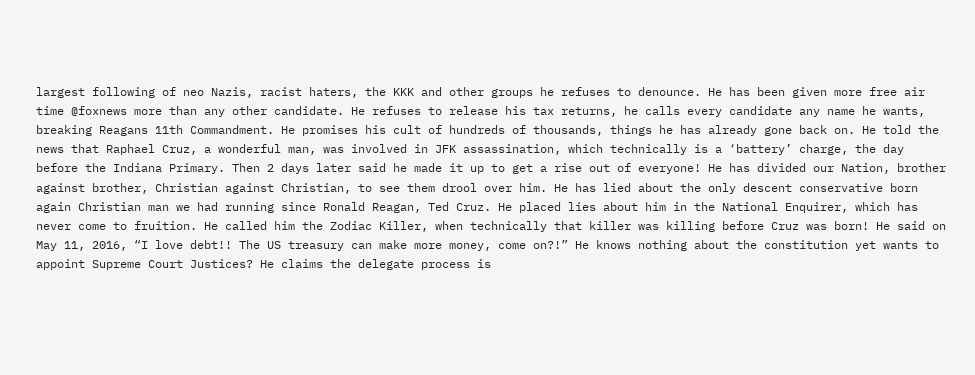largest following of neo Nazis, racist haters, the KKK and other groups he refuses to denounce. He has been given more free air time @foxnews more than any other candidate. He refuses to release his tax returns, he calls every candidate any name he wants, breaking Reagans 11th Commandment. He promises his cult of hundreds of thousands, things he has already gone back on. He told the news that Raphael Cruz, a wonderful man, was involved in JFK assassination, which technically is a ‘battery’ charge, the day before the Indiana Primary. Then 2 days later said he made it up to get a rise out of everyone! He has divided our Nation, brother against brother, Christian against Christian, to see them drool over him. He has lied about the only descent conservative born again Christian man we had running since Ronald Reagan, Ted Cruz. He placed lies about him in the National Enquirer, which has never come to fruition. He called him the Zodiac Killer, when technically that killer was killing before Cruz was born! He said on May 11, 2016, “I love debt!! The US treasury can make more money, come on?!” He knows nothing about the constitution yet wants to appoint Supreme Court Justices? He claims the delegate process is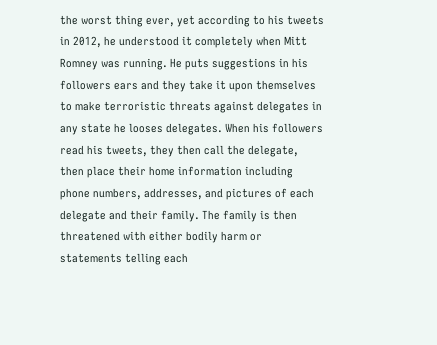the worst thing ever, yet according to his tweets in 2012, he understood it completely when Mitt Romney was running. He puts suggestions in his followers ears and they take it upon themselves to make terroristic threats against delegates in any state he looses delegates. When his followers read his tweets, they then call the delegate, then place their home information including phone numbers, addresses, and pictures of each delegate and their family. The family is then threatened with either bodily harm or statements telling each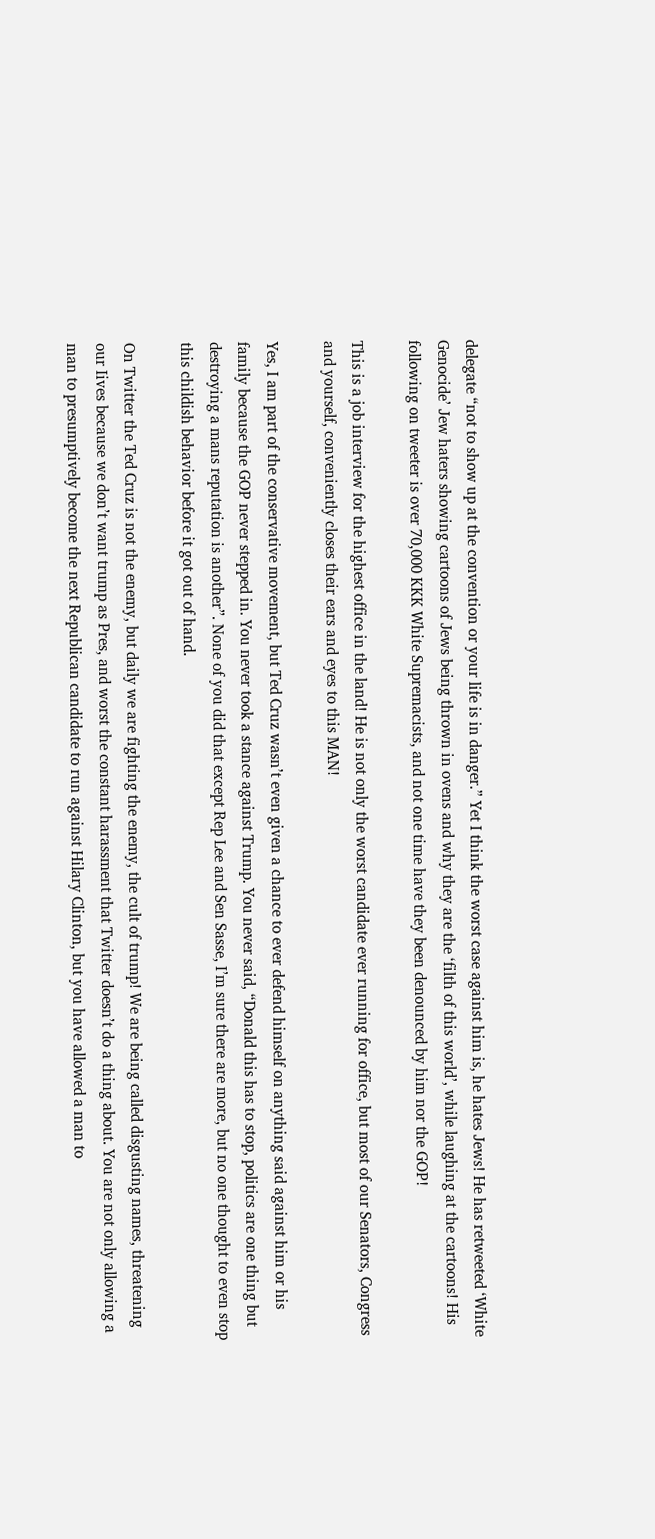delegate “not to show up at the convention or your life is in danger.” Yet I think the worst case against him is, he hates Jews! He has retweeted ‘White Genocide’ Jew haters showing cartoons of Jews being thrown in ovens and why they are the ‘filth of this world’, while laughing at the cartoons! His following on tweeter is over 70,000 KKK White Supremacists, and not one time have they been denounced by him nor the GOP!

This is a job interview for the highest office in the land! He is not only the worst candidate ever running for office, but most of our Senators, Congress and yourself, conveniently closes their ears and eyes to this MAN!

Yes, I am part of the conservative movement, but Ted Cruz wasn’t even given a chance to ever defend himself on anything said against him or his family because the GOP never stepped in. You never took a stance against Trump. You never said, “Donald this has to stop, politics are one thing but destroying a mans reputation is another”. None of you did that except Rep Lee and Sen Sasse, I’m sure there are more, but no one thought to even stop this childish behavior before it got out of hand.

On Twitter the Ted Cruz is not the enemy, but daily we are fighting the enemy, the cult of trump! We are being called disgusting names, threatening our Iives because we don’t want trump as Pres, and worst the constant harassment that Twitter doesn’t do a thing about. You are not only allowing a man to presumptively become the next Republican candidate to run against Hilary Clinton, but you have allowed a man to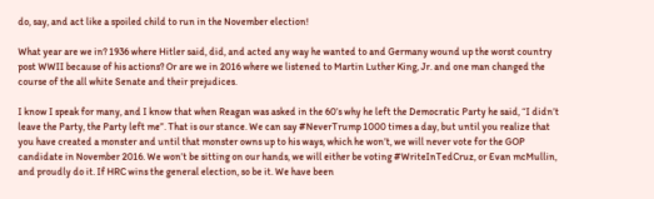do, say, and act like a spoiled child to run in the November election!

What year are we in? 1936 where Hitler said, did, and acted any way he wanted to and Germany wound up the worst country post WWII because of his actions? Or are we in 2016 where we listened to Martin Luther King, Jr. and one man changed the course of the all white Senate and their prejudices.

I know I speak for many, and I know that when Reagan was asked in the 60’s why he left the Democratic Party he said, “I didn’t leave the Party, the Party left me”. That is our stance. We can say #NeverTrump 1000 times a day, but until you realize that you have created a monster and until that monster owns up to his ways, which he won’t, we will never vote for the GOP candidate in November 2016. We won’t be sitting on our hands, we will either be voting #WriteInTedCruz, or Evan mcMullin, and proudly do it. If HRC wins the general election, so be it. We have been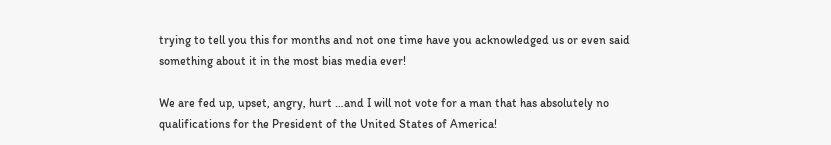trying to tell you this for months and not one time have you acknowledged us or even said something about it in the most bias media ever!

We are fed up, upset, angry, hurt …and I will not vote for a man that has absolutely no qualifications for the President of the United States of America!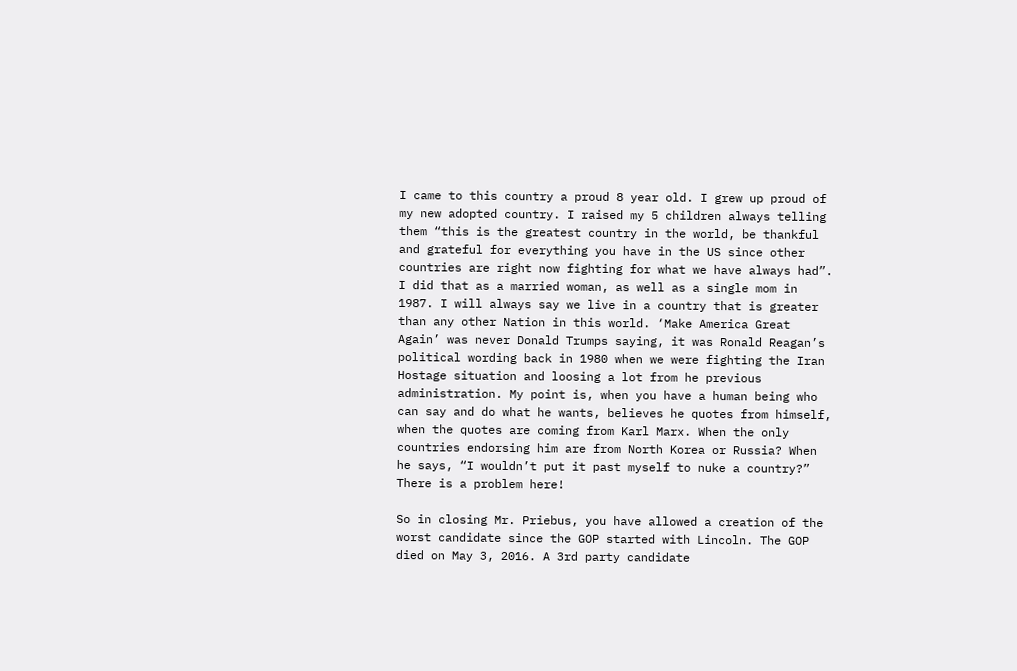I came to this country a proud 8 year old. I grew up proud of my new adopted country. I raised my 5 children always telling them “this is the greatest country in the world, be thankful and grateful for everything you have in the US since other countries are right now fighting for what we have always had”. I did that as a married woman, as well as a single mom in 1987. I will always say we live in a country that is greater than any other Nation in this world. ‘Make America Great Again’ was never Donald Trumps saying, it was Ronald Reagan’s political wording back in 1980 when we were fighting the Iran Hostage situation and loosing a lot from he previous administration. My point is, when you have a human being who can say and do what he wants, believes he quotes from himself, when the quotes are coming from Karl Marx. When the only countries endorsing him are from North Korea or Russia? When he says, “I wouldn’t put it past myself to nuke a country?” There is a problem here!

So in closing Mr. Priebus, you have allowed a creation of the worst candidate since the GOP started with Lincoln. The GOP died on May 3, 2016. A 3rd party candidate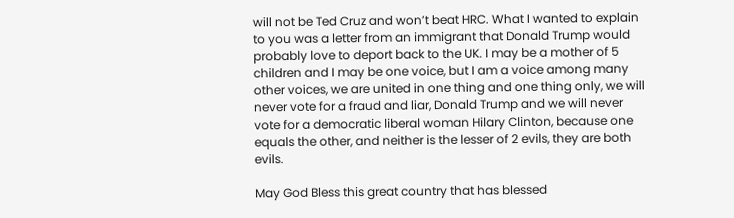will not be Ted Cruz and won’t beat HRC. What I wanted to explain to you was a letter from an immigrant that Donald Trump would probably love to deport back to the UK. I may be a mother of 5 children and I may be one voice, but I am a voice among many other voices, we are united in one thing and one thing only, we will never vote for a fraud and liar, Donald Trump and we will never vote for a democratic liberal woman Hilary Clinton, because one equals the other, and neither is the lesser of 2 evils, they are both evils.

May God Bless this great country that has blessed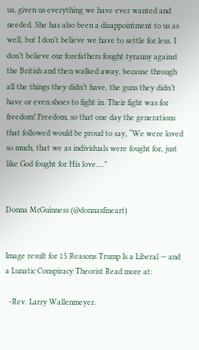us, given us everything we have ever wanted and needed. She has also been a disappointment to us as well, but I don’t believe we have to settle for less. I don’t believe our forefathers fought tyranny against the British and then walked away, because through all the things they didn’t have, the guns they didn’t have or even shoes to fight in. Their fight was for freedom! Freedom, so that one day the generations that followed would be proud to say, “We were loved so much, that we as individuals were fought for, just like God fought for His love….”


Donna McGuinness (@donnasfineart)


Image result for 15 Reasons Trump Is a Liberal — and a Lunatic Conspiracy Theorist Read more at:

  -Rev. Larry Wallenmeyer.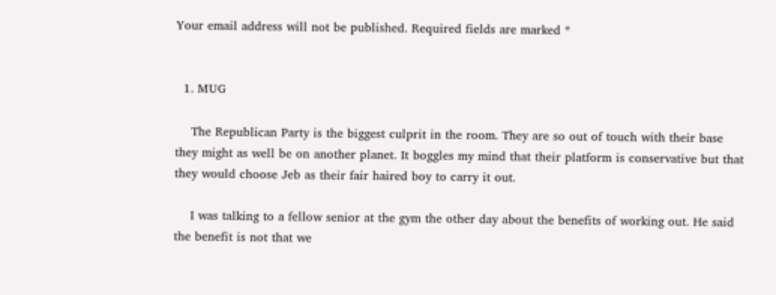Your email address will not be published. Required fields are marked *


  1. MUG

    The Republican Party is the biggest culprit in the room. They are so out of touch with their base they might as well be on another planet. It boggles my mind that their platform is conservative but that they would choose Jeb as their fair haired boy to carry it out.

    I was talking to a fellow senior at the gym the other day about the benefits of working out. He said the benefit is not that we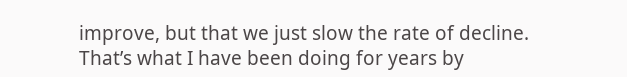improve, but that we just slow the rate of decline. That’s what I have been doing for years by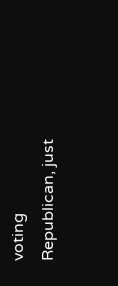voting Republican, just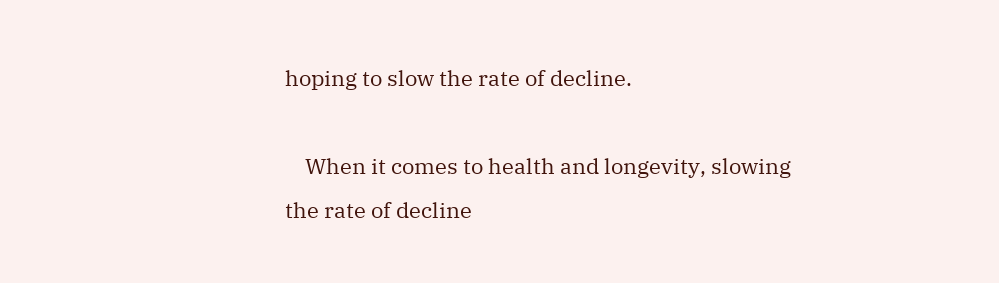hoping to slow the rate of decline.

    When it comes to health and longevity, slowing the rate of decline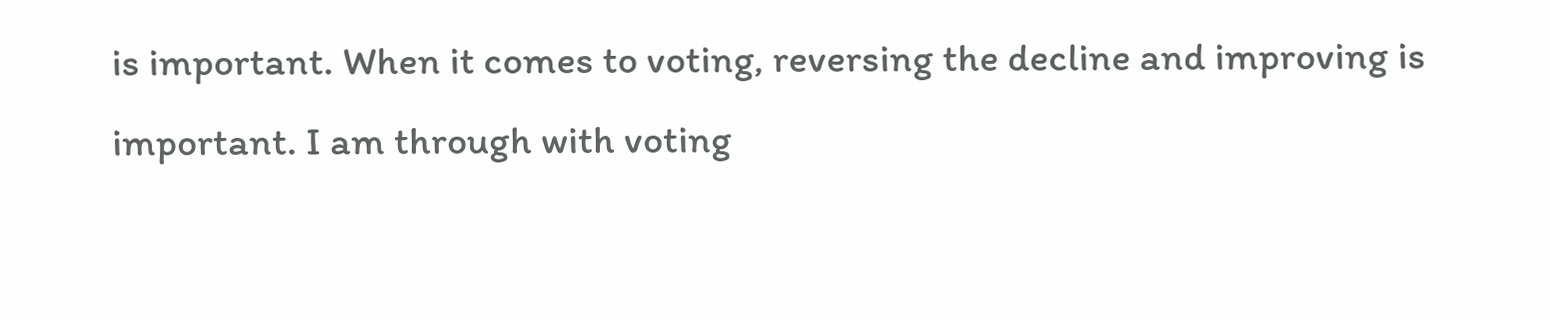is important. When it comes to voting, reversing the decline and improving is important. I am through with voting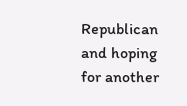Republican and hoping for another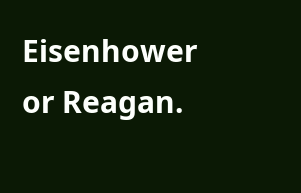Eisenhower or Reagan.